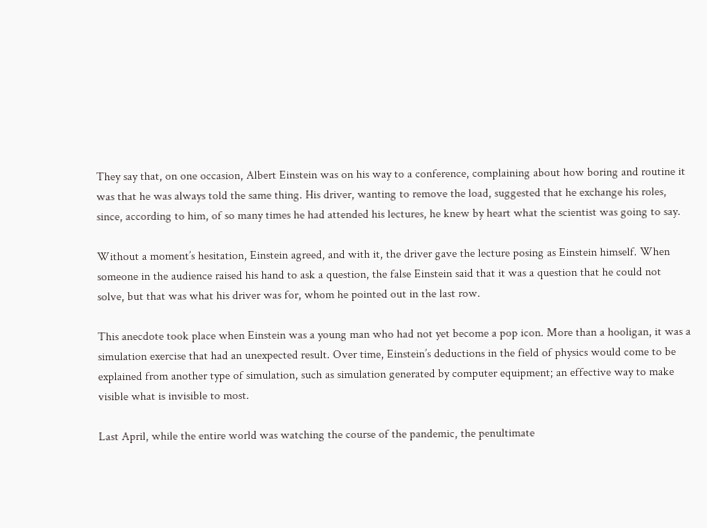They say that, on one occasion, Albert Einstein was on his way to a conference, complaining about how boring and routine it was that he was always told the same thing. His driver, wanting to remove the load, suggested that he exchange his roles, since, according to him, of so many times he had attended his lectures, he knew by heart what the scientist was going to say.

Without a moment’s hesitation, Einstein agreed, and with it, the driver gave the lecture posing as Einstein himself. When someone in the audience raised his hand to ask a question, the false Einstein said that it was a question that he could not solve, but that was what his driver was for, whom he pointed out in the last row.

This anecdote took place when Einstein was a young man who had not yet become a pop icon. More than a hooligan, it was a simulation exercise that had an unexpected result. Over time, Einstein’s deductions in the field of physics would come to be explained from another type of simulation, such as simulation generated by computer equipment; an effective way to make visible what is invisible to most.

Last April, while the entire world was watching the course of the pandemic, the penultimate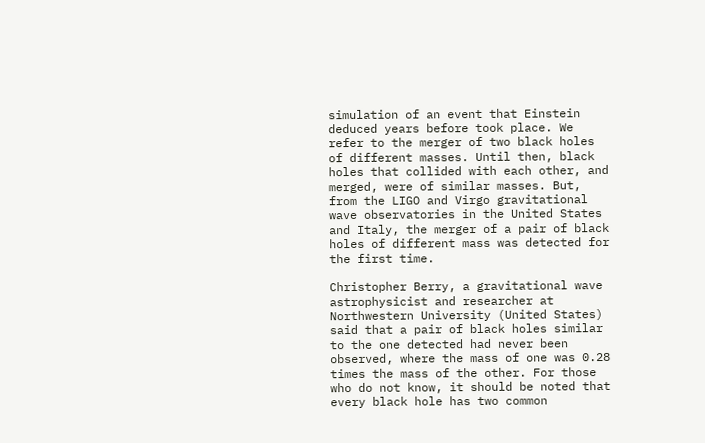simulation of an event that Einstein deduced years before took place. We refer to the merger of two black holes of different masses. Until then, black holes that collided with each other, and merged, were of similar masses. But, from the LIGO and Virgo gravitational wave observatories in the United States and Italy, the merger of a pair of black holes of different mass was detected for the first time.

Christopher Berry, a gravitational wave astrophysicist and researcher at Northwestern University (United States) said that a pair of black holes similar to the one detected had never been observed, where the mass of one was 0.28 times the mass of the other. For those who do not know, it should be noted that every black hole has two common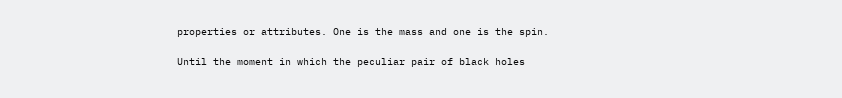properties or attributes. One is the mass and one is the spin.

Until the moment in which the peculiar pair of black holes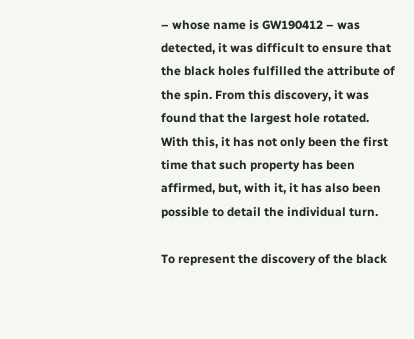– whose name is GW190412 – was detected, it was difficult to ensure that the black holes fulfilled the attribute of the spin. From this discovery, it was found that the largest hole rotated. With this, it has not only been the first time that such property has been affirmed, but, with it, it has also been possible to detail the individual turn.

To represent the discovery of the black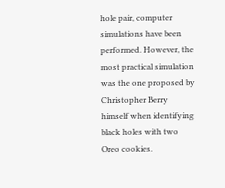hole pair, computer simulations have been performed. However, the most practical simulation was the one proposed by Christopher Berry himself when identifying black holes with two Oreo cookies.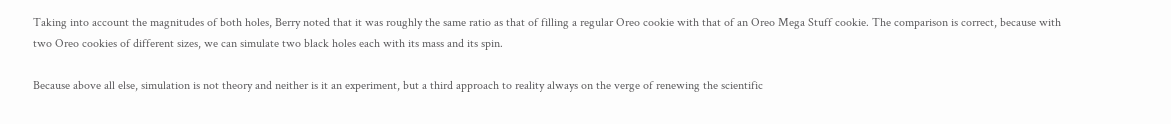Taking into account the magnitudes of both holes, Berry noted that it was roughly the same ratio as that of filling a regular Oreo cookie with that of an Oreo Mega Stuff cookie. The comparison is correct, because with two Oreo cookies of different sizes, we can simulate two black holes each with its mass and its spin.

Because above all else, simulation is not theory and neither is it an experiment, but a third approach to reality always on the verge of renewing the scientific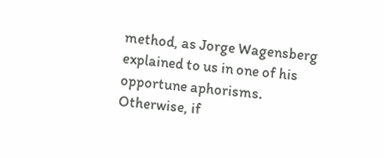method, as Jorge Wagensberg explained to us in one of his opportune aphorisms. Otherwise, if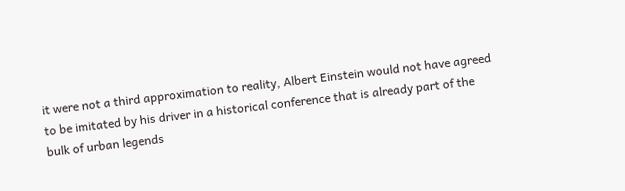it were not a third approximation to reality, Albert Einstein would not have agreed to be imitated by his driver in a historical conference that is already part of the bulk of urban legends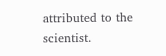attributed to the scientist.